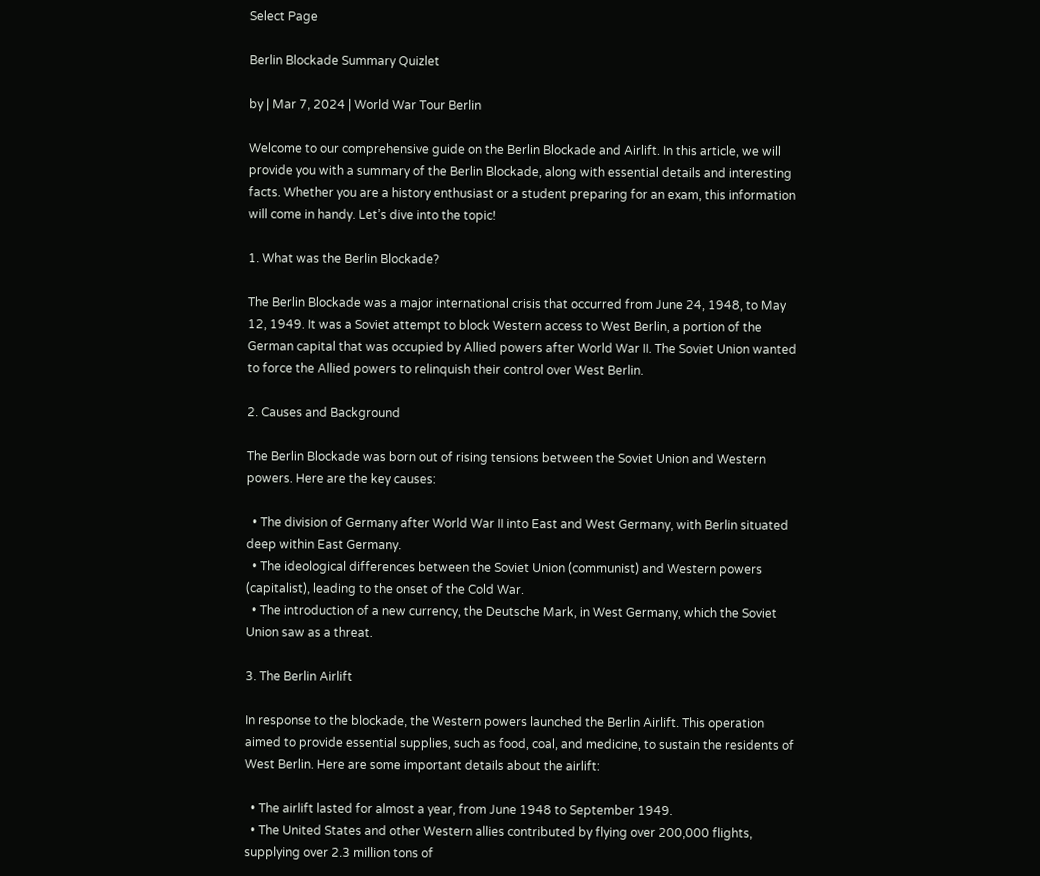Select Page

Berlin Blockade Summary Quizlet

by | Mar 7, 2024 | World War Tour Berlin

Welcome to our comprehensive guide on the Berlin Blockade and Airlift. In this article, we will provide you with a summary of the Berlin Blockade, along with essential details and interesting facts. Whether you are a history enthusiast or a student preparing for an exam, this information will come in handy. Let’s dive into the topic!

1. What was the Berlin Blockade?

The Berlin Blockade was a major international crisis that occurred from June 24, 1948, to May 12, 1949. It was a Soviet attempt to block Western access to West Berlin, a portion of the German capital that was occupied by Allied powers after World War II. The Soviet Union wanted to force the Allied powers to relinquish their control over West Berlin.

2. Causes and Background

The Berlin Blockade was born out of rising tensions between the Soviet Union and Western powers. Here are the key causes:

  • The division of Germany after World War II into East and West Germany, with Berlin situated deep within East Germany.
  • The ideological differences between the Soviet Union (communist) and Western powers (capitalist), leading to the onset of the Cold War.
  • The introduction of a new currency, the Deutsche Mark, in West Germany, which the Soviet Union saw as a threat.

3. The Berlin Airlift

In response to the blockade, the Western powers launched the Berlin Airlift. This operation aimed to provide essential supplies, such as food, coal, and medicine, to sustain the residents of West Berlin. Here are some important details about the airlift:

  • The airlift lasted for almost a year, from June 1948 to September 1949.
  • The United States and other Western allies contributed by flying over 200,000 flights, supplying over 2.3 million tons of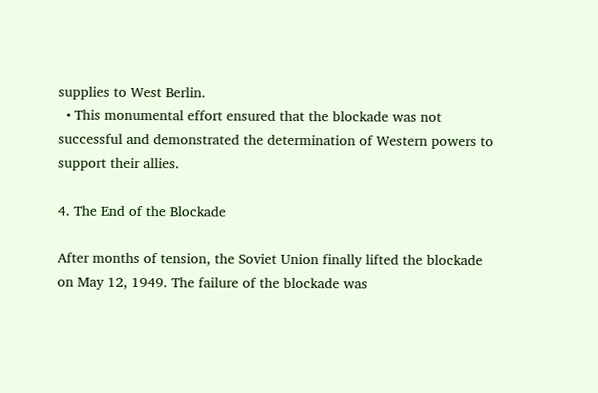supplies to West Berlin.
  • This monumental effort ensured that the blockade was not successful and demonstrated the determination of Western powers to support their allies.

4. The End of the Blockade

After months of tension, the Soviet Union finally lifted the blockade on May 12, 1949. The failure of the blockade was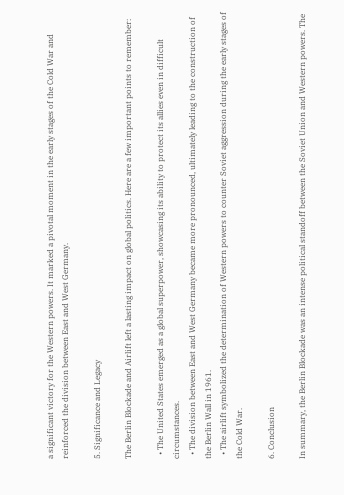a significant victory for the Western powers. It marked a pivotal moment in the early stages of the Cold War and reinforced the division between East and West Germany.

5. Significance and Legacy

The Berlin Blockade and Airlift left a lasting impact on global politics. Here are a few important points to remember:

  • The United States emerged as a global superpower, showcasing its ability to protect its allies even in difficult circumstances.
  • The division between East and West Germany became more pronounced, ultimately leading to the construction of the Berlin Wall in 1961.
  • The airlift symbolized the determination of Western powers to counter Soviet aggression during the early stages of the Cold War.

6. Conclusion

In summary, the Berlin Blockade was an intense political standoff between the Soviet Union and Western powers. The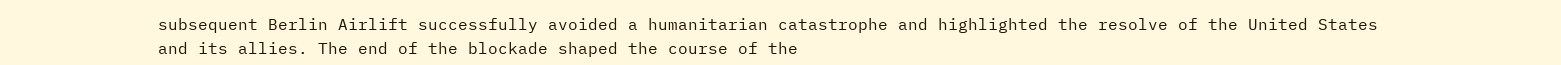subsequent Berlin Airlift successfully avoided a humanitarian catastrophe and highlighted the resolve of the United States and its allies. The end of the blockade shaped the course of the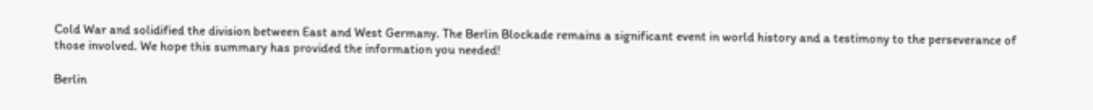Cold War and solidified the division between East and West Germany. The Berlin Blockade remains a significant event in world history and a testimony to the perseverance of those involved. We hope this summary has provided the information you needed!

Berlin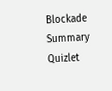Blockade Summary Quizlet